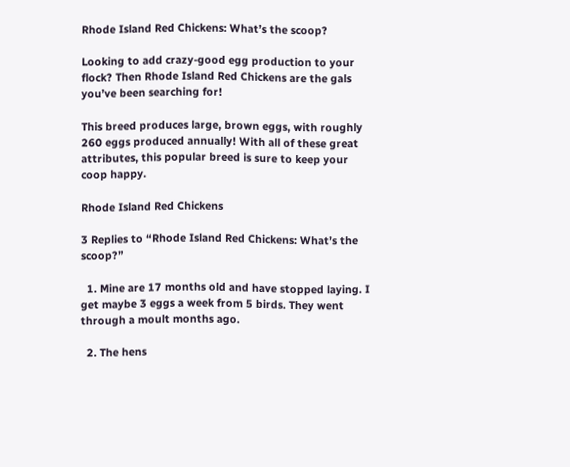Rhode Island Red Chickens: What’s the scoop?

Looking to add crazy-good egg production to your flock? Then Rhode Island Red Chickens are the gals you’ve been searching for!

This breed produces large, brown eggs, with roughly 260 eggs produced annually! With all of these great attributes, this popular breed is sure to keep your coop happy.

Rhode Island Red Chickens

3 Replies to “Rhode Island Red Chickens: What’s the scoop?”

  1. Mine are 17 months old and have stopped laying. I get maybe 3 eggs a week from 5 birds. They went through a moult months ago.

  2. The hens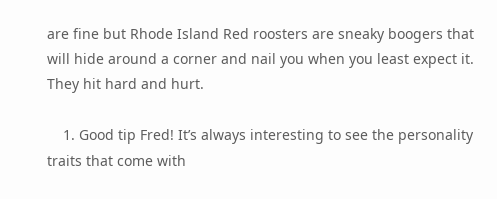are fine but Rhode Island Red roosters are sneaky boogers that will hide around a corner and nail you when you least expect it. They hit hard and hurt.

    1. Good tip Fred! It’s always interesting to see the personality traits that come with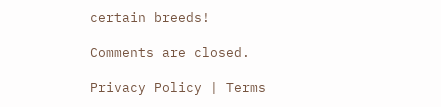certain breeds!

Comments are closed.

Privacy Policy | Terms